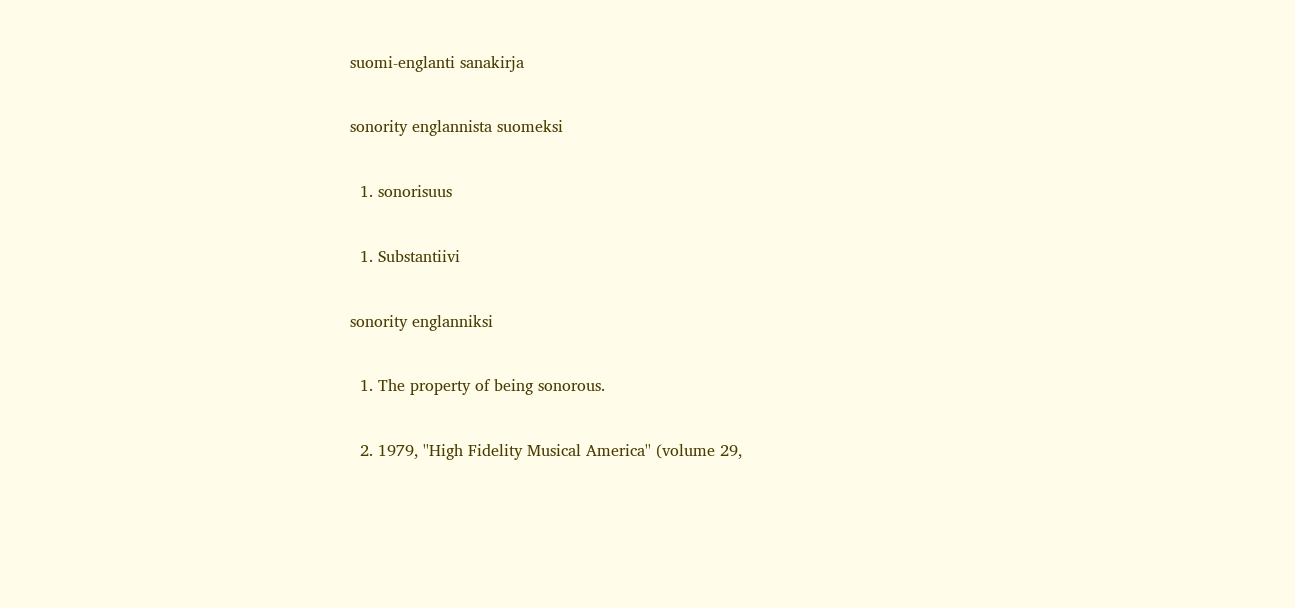suomi-englanti sanakirja

sonority englannista suomeksi

  1. sonorisuus

  1. Substantiivi

sonority englanniksi

  1. The property of being sonorous.

  2. 1979, ''High Fidelity Musical America'' (volume 29,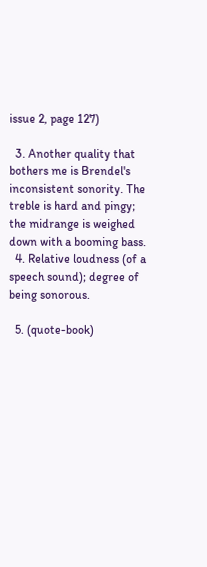issue 2, page 127)

  3. Another quality that bothers me is Brendel's inconsistent sonority. The treble is hard and pingy; the midrange is weighed down with a booming bass.
  4. Relative loudness (of a speech sound); degree of being sonorous.

  5. (quote-book)